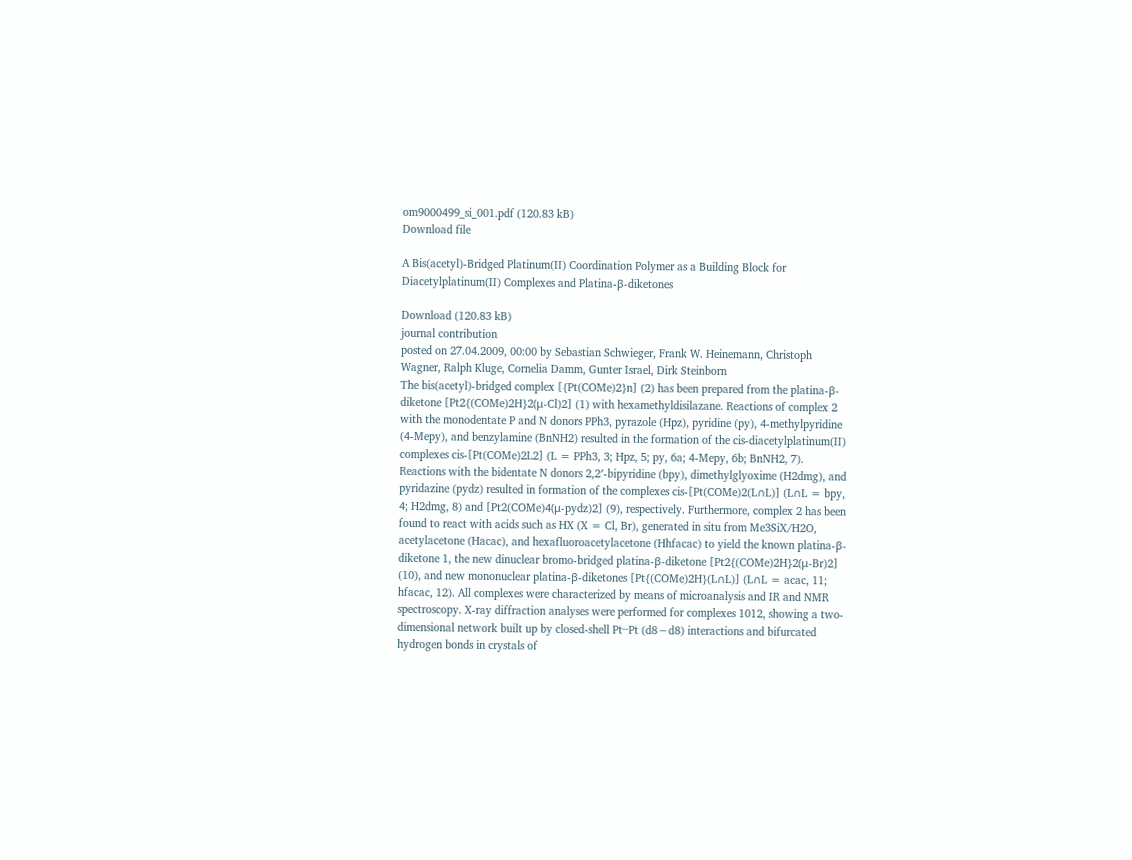om9000499_si_001.pdf (120.83 kB)
Download file

A Bis(acetyl)-Bridged Platinum(II) Coordination Polymer as a Building Block for Diacetylplatinum(II) Complexes and Platina-β-diketones

Download (120.83 kB)
journal contribution
posted on 27.04.2009, 00:00 by Sebastian Schwieger, Frank W. Heinemann, Christoph Wagner, Ralph Kluge, Cornelia Damm, Gunter Israel, Dirk Steinborn
The bis(acetyl)-bridged complex [{Pt(COMe)2}n] (2) has been prepared from the platina-β-diketone [Pt2{(COMe)2H}2(μ-Cl)2] (1) with hexamethyldisilazane. Reactions of complex 2 with the monodentate P and N donors PPh3, pyrazole (Hpz), pyridine (py), 4-methylpyridine (4-Mepy), and benzylamine (BnNH2) resulted in the formation of the cis-diacetylplatinum(II) complexes cis-[Pt(COMe)2L2] (L = PPh3, 3; Hpz, 5; py, 6a; 4-Mepy, 6b; BnNH2, 7). Reactions with the bidentate N donors 2,2′-bipyridine (bpy), dimethylglyoxime (H2dmg), and pyridazine (pydz) resulted in formation of the complexes cis-[Pt(COMe)2(L∩L)] (L∩L = bpy, 4; H2dmg, 8) and [Pt2(COMe)4(μ-pydz)2] (9), respectively. Furthermore, complex 2 has been found to react with acids such as HX (X = Cl, Br), generated in situ from Me3SiX/H2O, acetylacetone (Hacac), and hexafluoroacetylacetone (Hhfacac) to yield the known platina-β-diketone 1, the new dinuclear bromo-bridged platina-β-diketone [Pt2{(COMe)2H}2(μ-Br)2] (10), and new mononuclear platina-β-diketones [Pt{(COMe)2H}(L∩L)] (L∩L = acac, 11; hfacac, 12). All complexes were characterized by means of microanalysis and IR and NMR spectroscopy. X-ray diffraction analyses were performed for complexes 1012, showing a two-dimensional network built up by closed-shell Pt···Pt (d8−d8) interactions and bifurcated hydrogen bonds in crystals of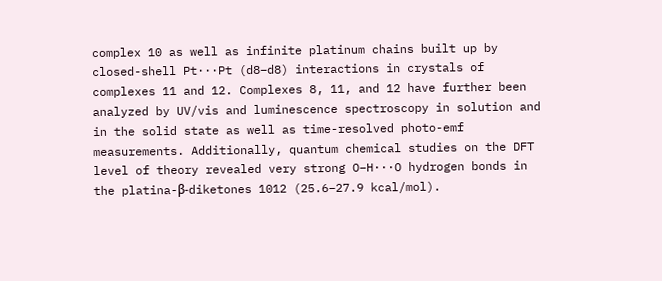complex 10 as well as infinite platinum chains built up by closed-shell Pt···Pt (d8−d8) interactions in crystals of complexes 11 and 12. Complexes 8, 11, and 12 have further been analyzed by UV/vis and luminescence spectroscopy in solution and in the solid state as well as time-resolved photo-emf measurements. Additionally, quantum chemical studies on the DFT level of theory revealed very strong O−H···O hydrogen bonds in the platina-β-diketones 1012 (25.6−27.9 kcal/mol).